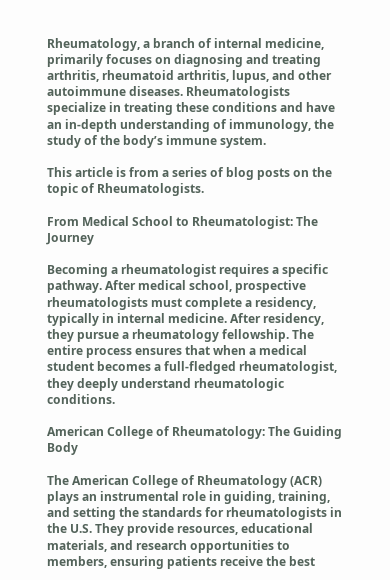Rheumatology, a branch of internal medicine, primarily focuses on diagnosing and treating arthritis, rheumatoid arthritis, lupus, and other autoimmune diseases. Rheumatologists specialize in treating these conditions and have an in-depth understanding of immunology, the study of the body’s immune system.

This article is from a series of blog posts on the topic of Rheumatologists.

From Medical School to Rheumatologist: The Journey

Becoming a rheumatologist requires a specific pathway. After medical school, prospective rheumatologists must complete a residency, typically in internal medicine. After residency, they pursue a rheumatology fellowship. The entire process ensures that when a medical student becomes a full-fledged rheumatologist, they deeply understand rheumatologic conditions.

American College of Rheumatology: The Guiding Body

The American College of Rheumatology (ACR) plays an instrumental role in guiding, training, and setting the standards for rheumatologists in the U.S. They provide resources, educational materials, and research opportunities to members, ensuring patients receive the best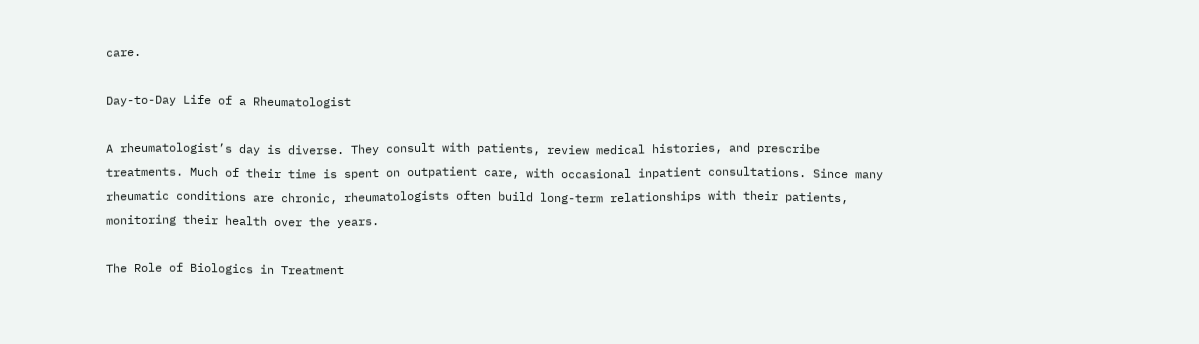care.

Day-to-Day Life of a Rheumatologist

A rheumatologist’s day is diverse. They consult with patients, review medical histories, and prescribe treatments. Much of their time is spent on outpatient care, with occasional inpatient consultations. Since many rheumatic conditions are chronic, rheumatologists often build long-term relationships with their patients, monitoring their health over the years.

The Role of Biologics in Treatment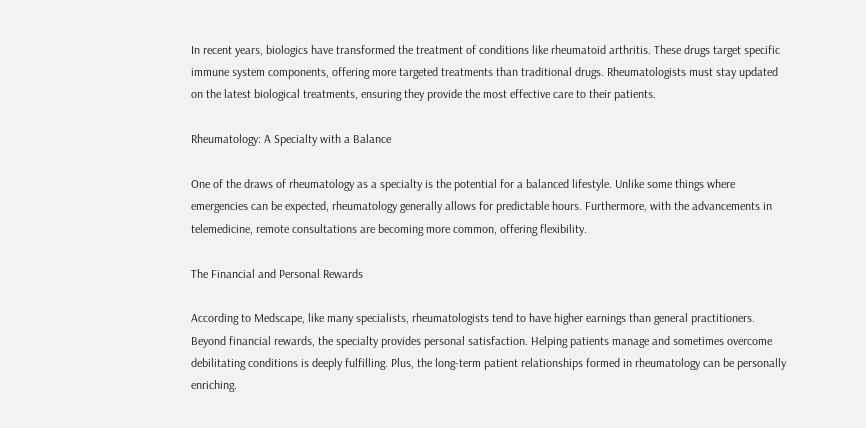In recent years, biologics have transformed the treatment of conditions like rheumatoid arthritis. These drugs target specific immune system components, offering more targeted treatments than traditional drugs. Rheumatologists must stay updated on the latest biological treatments, ensuring they provide the most effective care to their patients.

Rheumatology: A Specialty with a Balance

One of the draws of rheumatology as a specialty is the potential for a balanced lifestyle. Unlike some things where emergencies can be expected, rheumatology generally allows for predictable hours. Furthermore, with the advancements in telemedicine, remote consultations are becoming more common, offering flexibility.

The Financial and Personal Rewards

According to Medscape, like many specialists, rheumatologists tend to have higher earnings than general practitioners. Beyond financial rewards, the specialty provides personal satisfaction. Helping patients manage and sometimes overcome debilitating conditions is deeply fulfilling. Plus, the long-term patient relationships formed in rheumatology can be personally enriching.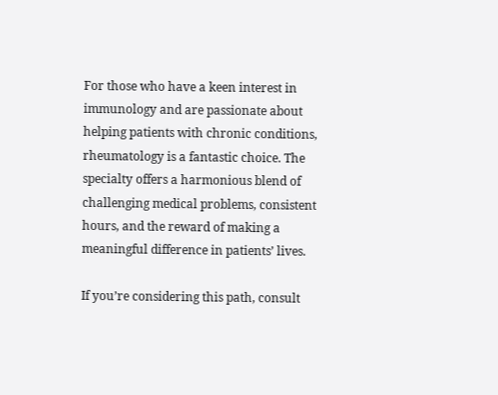For those who have a keen interest in immunology and are passionate about helping patients with chronic conditions, rheumatology is a fantastic choice. The specialty offers a harmonious blend of challenging medical problems, consistent hours, and the reward of making a meaningful difference in patients’ lives.

If you’re considering this path, consult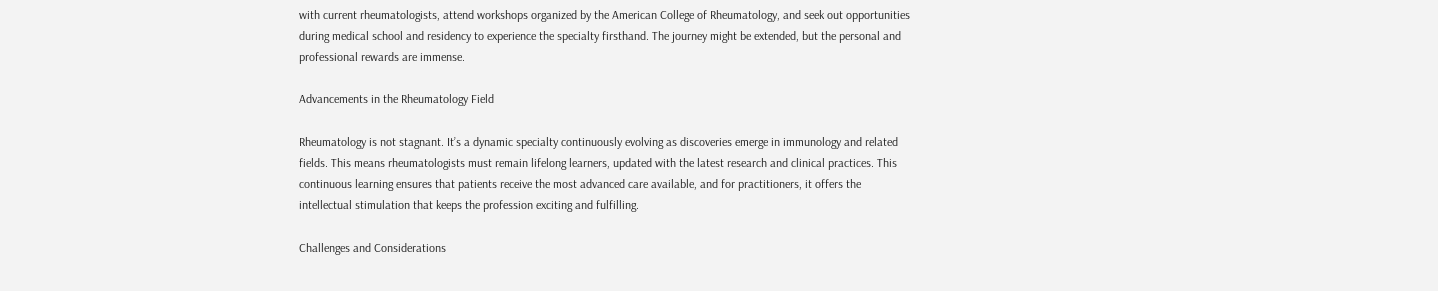with current rheumatologists, attend workshops organized by the American College of Rheumatology, and seek out opportunities during medical school and residency to experience the specialty firsthand. The journey might be extended, but the personal and professional rewards are immense.

Advancements in the Rheumatology Field

Rheumatology is not stagnant. It’s a dynamic specialty continuously evolving as discoveries emerge in immunology and related fields. This means rheumatologists must remain lifelong learners, updated with the latest research and clinical practices. This continuous learning ensures that patients receive the most advanced care available, and for practitioners, it offers the intellectual stimulation that keeps the profession exciting and fulfilling.

Challenges and Considerations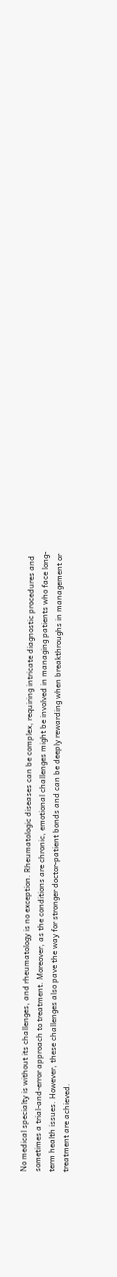No medical specialty is without its challenges, and rheumatology is no exception. Rheumatologic diseases can be complex, requiring intricate diagnostic procedures and sometimes a trial-and-error approach to treatment. Moreover, as the conditions are chronic, emotional challenges might be involved in managing patients who face long-term health issues. However, these challenges also pave the way for stronger doctor-patient bonds and can be deeply rewarding when breakthroughs in management or treatment are achieved.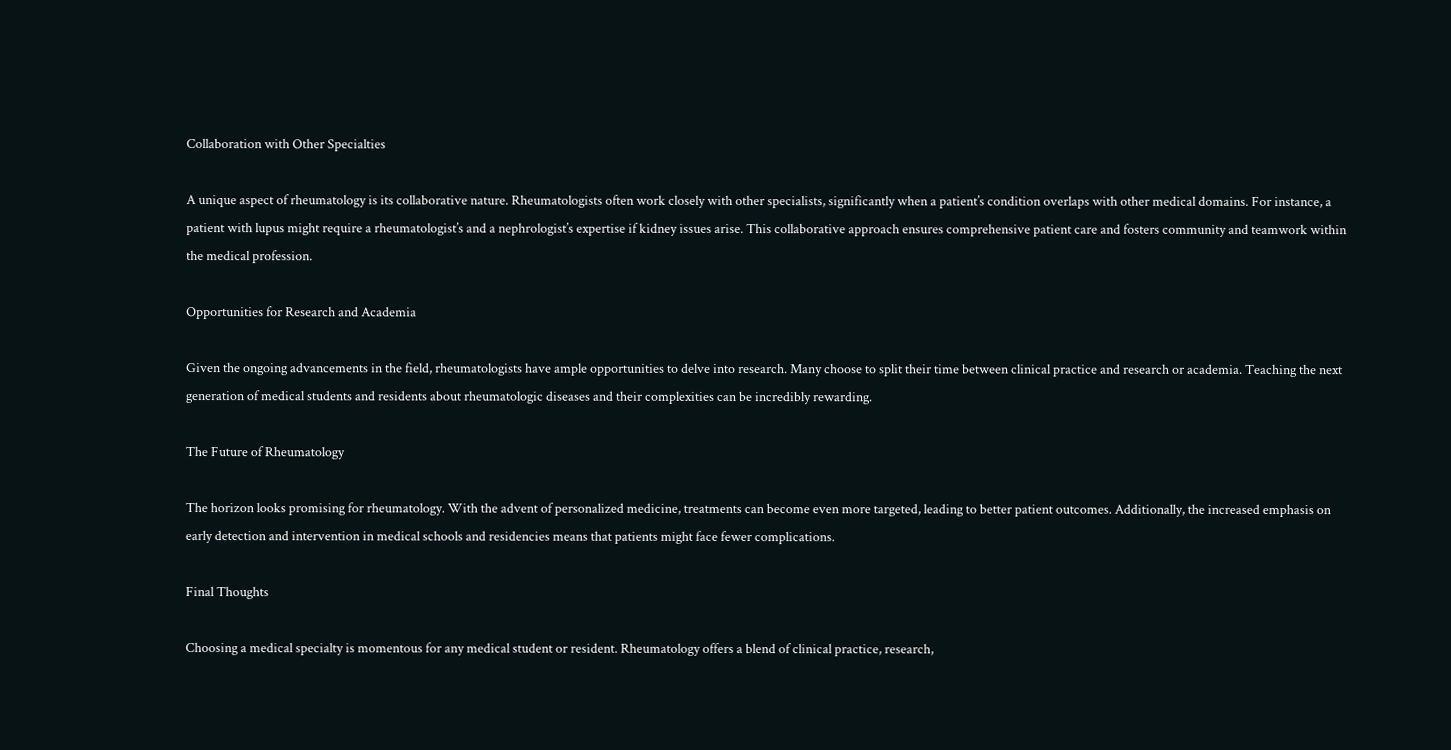Collaboration with Other Specialties

A unique aspect of rheumatology is its collaborative nature. Rheumatologists often work closely with other specialists, significantly when a patient’s condition overlaps with other medical domains. For instance, a patient with lupus might require a rheumatologist’s and a nephrologist’s expertise if kidney issues arise. This collaborative approach ensures comprehensive patient care and fosters community and teamwork within the medical profession.

Opportunities for Research and Academia

Given the ongoing advancements in the field, rheumatologists have ample opportunities to delve into research. Many choose to split their time between clinical practice and research or academia. Teaching the next generation of medical students and residents about rheumatologic diseases and their complexities can be incredibly rewarding.

The Future of Rheumatology

The horizon looks promising for rheumatology. With the advent of personalized medicine, treatments can become even more targeted, leading to better patient outcomes. Additionally, the increased emphasis on early detection and intervention in medical schools and residencies means that patients might face fewer complications.

Final Thoughts

Choosing a medical specialty is momentous for any medical student or resident. Rheumatology offers a blend of clinical practice, research,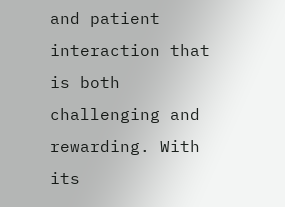and patient interaction that is both challenging and rewarding. With its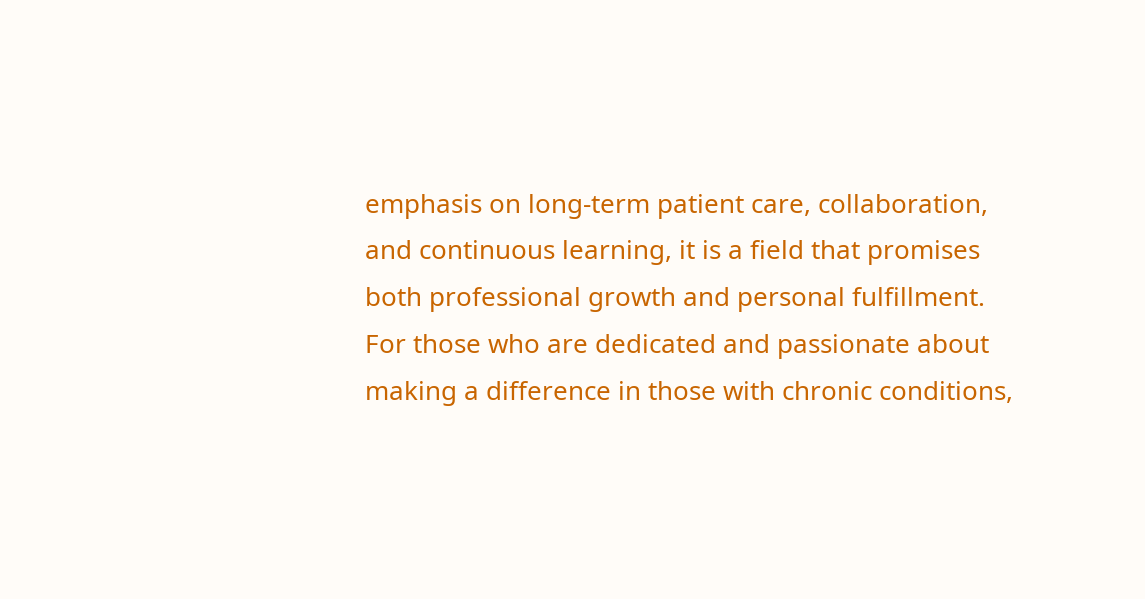emphasis on long-term patient care, collaboration, and continuous learning, it is a field that promises both professional growth and personal fulfillment. For those who are dedicated and passionate about making a difference in those with chronic conditions,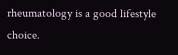rheumatology is a good lifestyle choice.